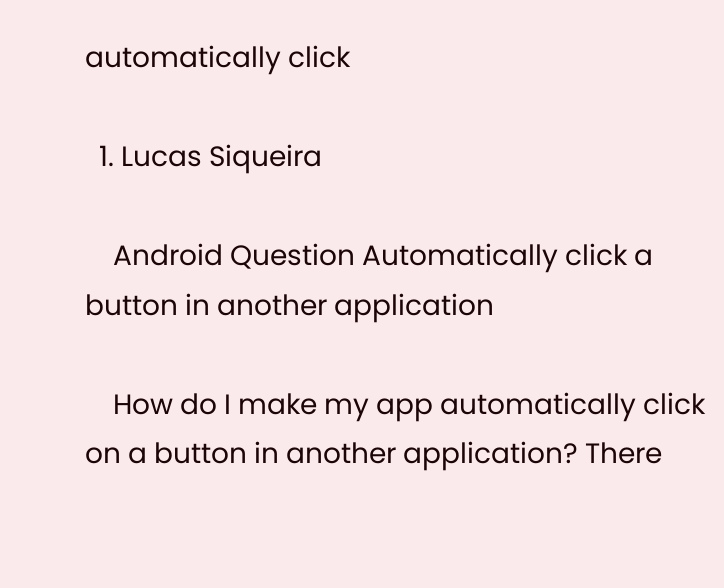automatically click

  1. Lucas Siqueira

    Android Question Automatically click a button in another application

    How do I make my app automatically click on a button in another application? There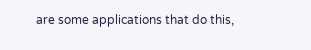are some applications that do this,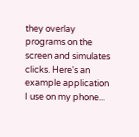they overlay programs on the screen and simulates clicks. Here's an example application I use on my phone...